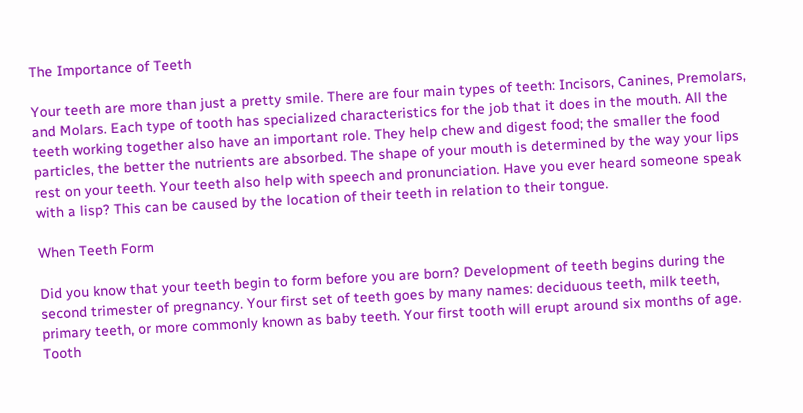The Importance of Teeth

Your teeth are more than just a pretty smile. There are four main types of teeth: Incisors, Canines, Premolars, and Molars. Each type of tooth has specialized characteristics for the job that it does in the mouth. All the teeth working together also have an important role. They help chew and digest food; the smaller the food particles, the better the nutrients are absorbed. The shape of your mouth is determined by the way your lips rest on your teeth. Your teeth also help with speech and pronunciation. Have you ever heard someone speak with a lisp? This can be caused by the location of their teeth in relation to their tongue.

When Teeth Form

Did you know that your teeth begin to form before you are born? Development of teeth begins during the second trimester of pregnancy. Your first set of teeth goes by many names: deciduous teeth, milk teeth, primary teeth, or more commonly known as baby teeth. Your first tooth will erupt around six months of age. Tooth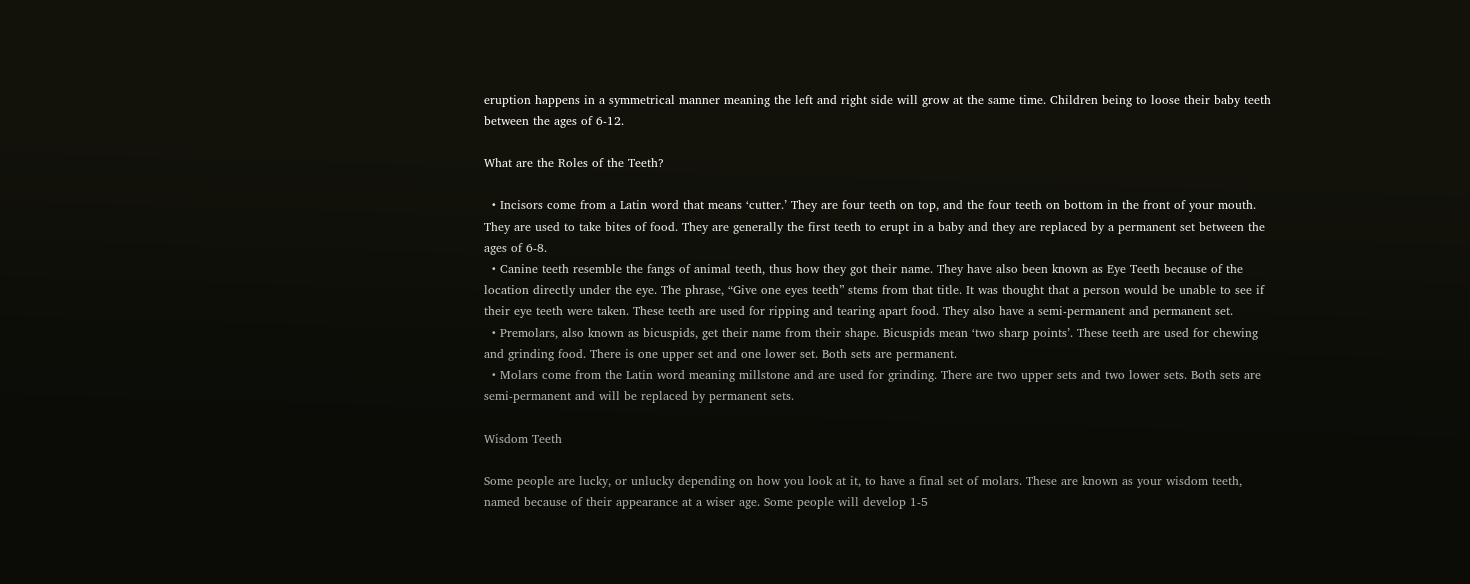eruption happens in a symmetrical manner meaning the left and right side will grow at the same time. Children being to loose their baby teeth between the ages of 6-12.

What are the Roles of the Teeth?

  • Incisors come from a Latin word that means ‘cutter.’ They are four teeth on top, and the four teeth on bottom in the front of your mouth. They are used to take bites of food. They are generally the first teeth to erupt in a baby and they are replaced by a permanent set between the ages of 6-8.
  • Canine teeth resemble the fangs of animal teeth, thus how they got their name. They have also been known as Eye Teeth because of the location directly under the eye. The phrase, “Give one eyes teeth” stems from that title. It was thought that a person would be unable to see if their eye teeth were taken. These teeth are used for ripping and tearing apart food. They also have a semi-permanent and permanent set.
  • Premolars, also known as bicuspids, get their name from their shape. Bicuspids mean ‘two sharp points’. These teeth are used for chewing and grinding food. There is one upper set and one lower set. Both sets are permanent.
  • Molars come from the Latin word meaning millstone and are used for grinding. There are two upper sets and two lower sets. Both sets are semi-permanent and will be replaced by permanent sets.

Wisdom Teeth

Some people are lucky, or unlucky depending on how you look at it, to have a final set of molars. These are known as your wisdom teeth, named because of their appearance at a wiser age. Some people will develop 1-5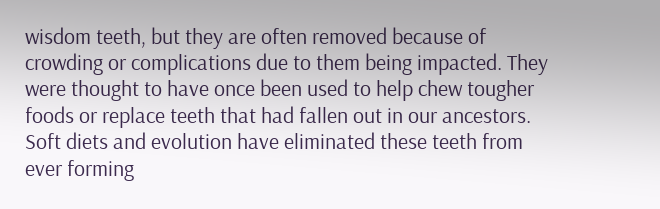wisdom teeth, but they are often removed because of crowding or complications due to them being impacted. They were thought to have once been used to help chew tougher foods or replace teeth that had fallen out in our ancestors. Soft diets and evolution have eliminated these teeth from ever forming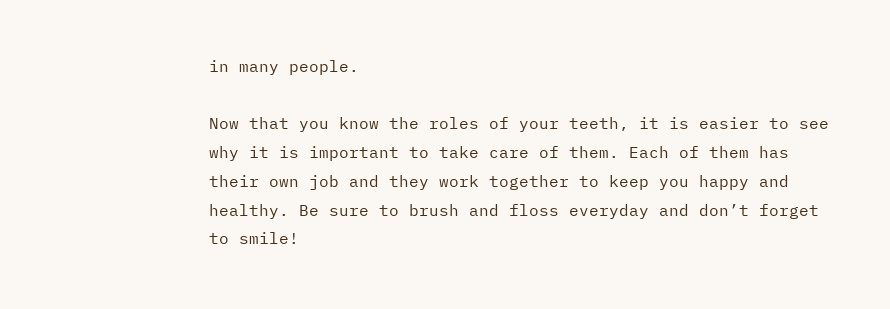in many people.

Now that you know the roles of your teeth, it is easier to see why it is important to take care of them. Each of them has their own job and they work together to keep you happy and healthy. Be sure to brush and floss everyday and don’t forget to smile!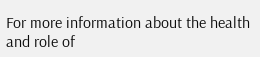For more information about the health and role of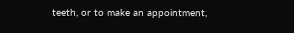teeth, or to make an appointment,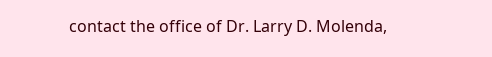contact the office of Dr. Larry D. Molenda,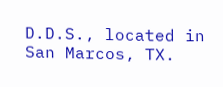D.D.S., located in San Marcos, TX.